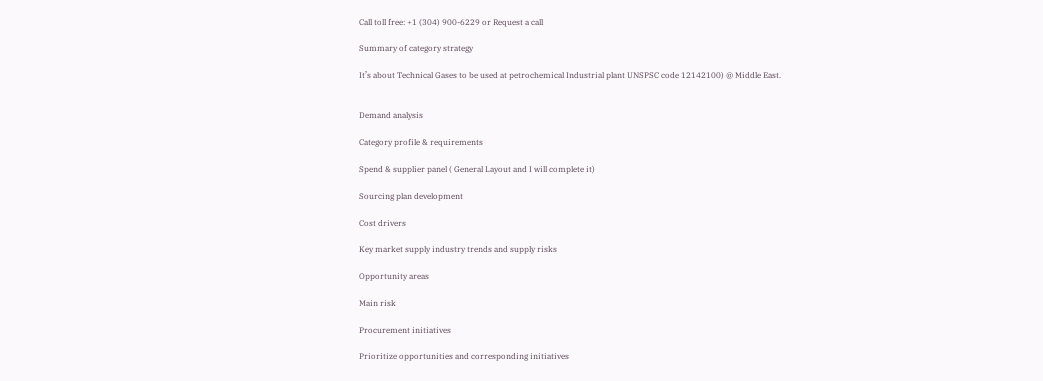Call toll free: +1 (304) 900-6229 or Request a call

Summary of category strategy

It’s about Technical Gases to be used at petrochemical Industrial plant UNSPSC code 12142100) @ Middle East.


Demand analysis

Category profile & requirements

Spend & supplier panel ( General Layout and I will complete it)

Sourcing plan development

Cost drivers

Key market supply industry trends and supply risks

Opportunity areas

Main risk

Procurement initiatives

Prioritize opportunities and corresponding initiatives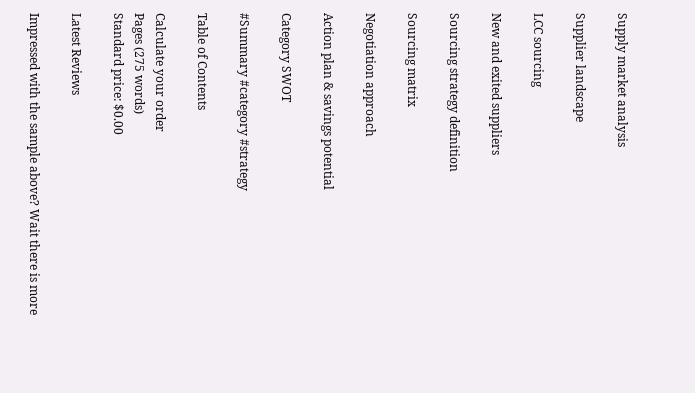Supply market analysis

Supplier landscape

LCC sourcing

New and exited suppliers

Sourcing strategy definition

Sourcing matrix

Negotiation approach

Action plan & savings potential

Category SWOT

#Summary #category #strategy

Table of Contents

Calculate your order
Pages (275 words)
Standard price: $0.00

Latest Reviews

Impressed with the sample above? Wait there is more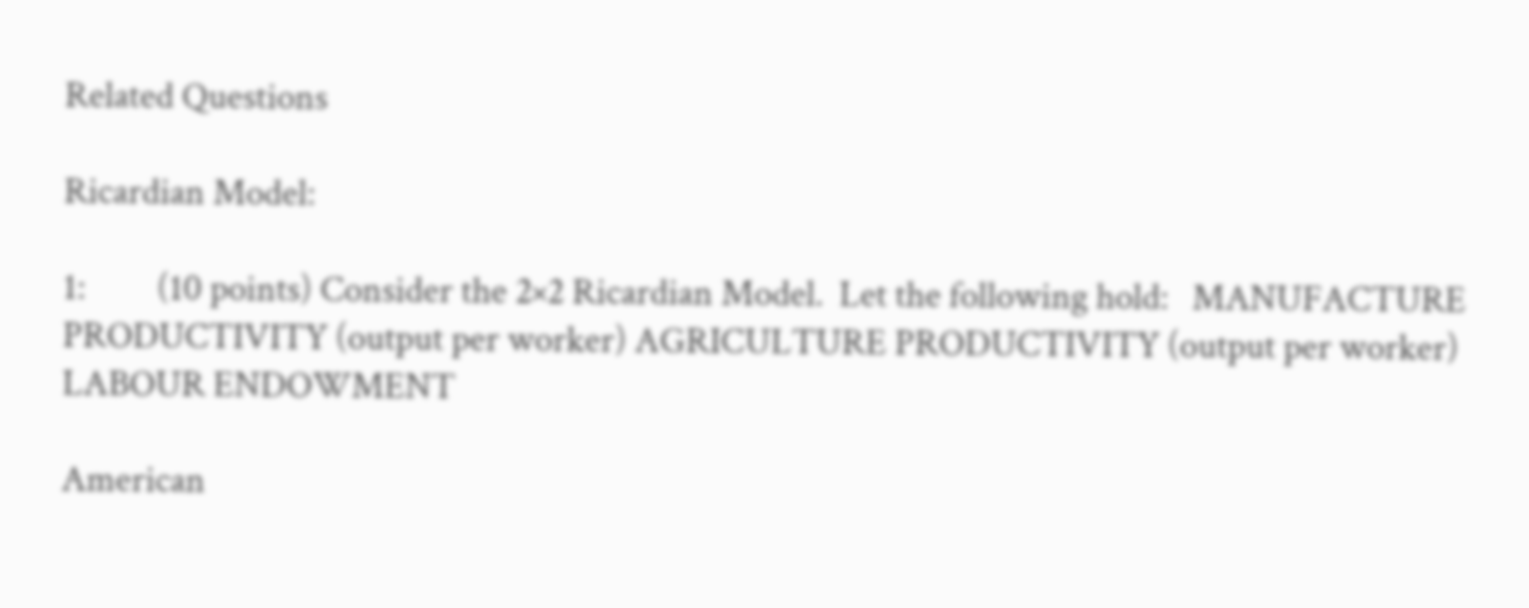Related Questions

Ricardian Model:

1:         (10 points) Consider the 2×2 Ricardian Model.  Let the following hold:   MANUFACTURE PRODUCTIVITY (output per worker) AGRICULTURE PRODUCTIVITY (output per worker) LABOUR ENDOWMENT

American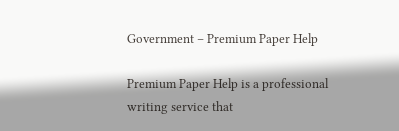Government – Premium Paper Help

Premium Paper Help is a professional writing service that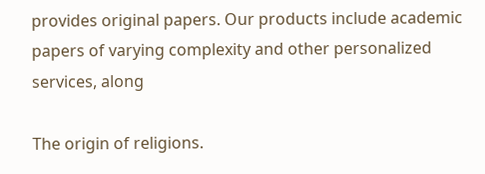provides original papers. Our products include academic papers of varying complexity and other personalized services, along

The origin of religions.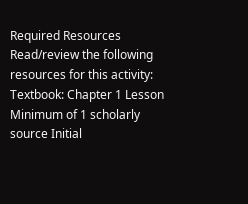Required Resources Read/review the following resources for this activity: Textbook: Chapter 1 Lesson Minimum of 1 scholarly source Initial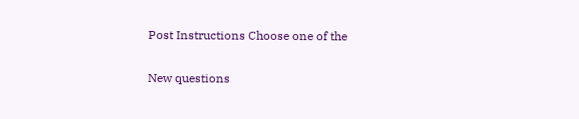Post Instructions Choose one of the

New questions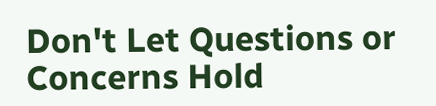Don't Let Questions or Concerns Hold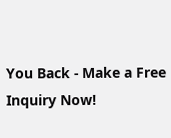You Back - Make a Free Inquiry Now!